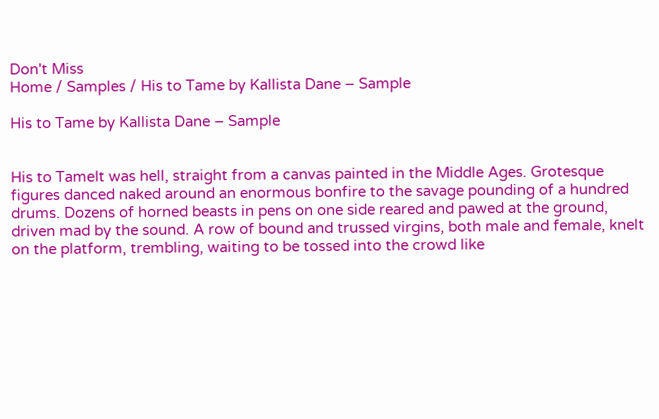Don't Miss
Home / Samples / His to Tame by Kallista Dane – Sample

His to Tame by Kallista Dane – Sample


His to TameIt was hell, straight from a canvas painted in the Middle Ages. Grotesque figures danced naked around an enormous bonfire to the savage pounding of a hundred drums. Dozens of horned beasts in pens on one side reared and pawed at the ground, driven mad by the sound. A row of bound and trussed virgins, both male and female, knelt on the platform, trembling, waiting to be tossed into the crowd like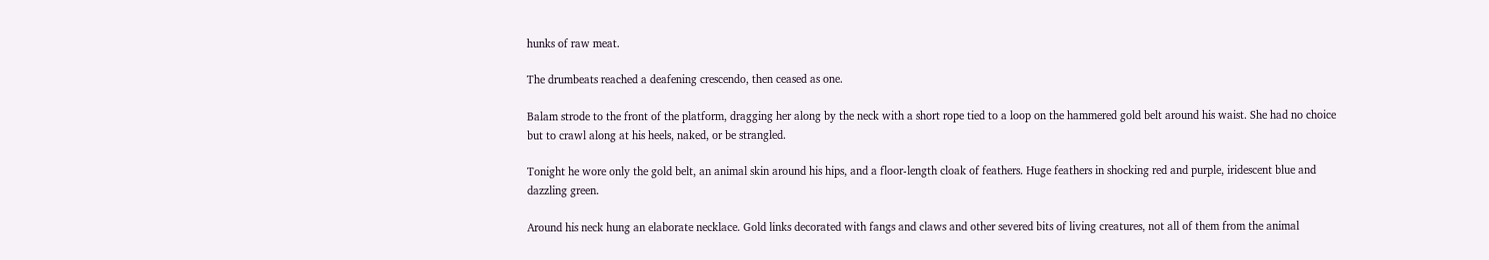hunks of raw meat.

The drumbeats reached a deafening crescendo, then ceased as one.

Balam strode to the front of the platform, dragging her along by the neck with a short rope tied to a loop on the hammered gold belt around his waist. She had no choice but to crawl along at his heels, naked, or be strangled.

Tonight he wore only the gold belt, an animal skin around his hips, and a floor-length cloak of feathers. Huge feathers in shocking red and purple, iridescent blue and dazzling green.

Around his neck hung an elaborate necklace. Gold links decorated with fangs and claws and other severed bits of living creatures, not all of them from the animal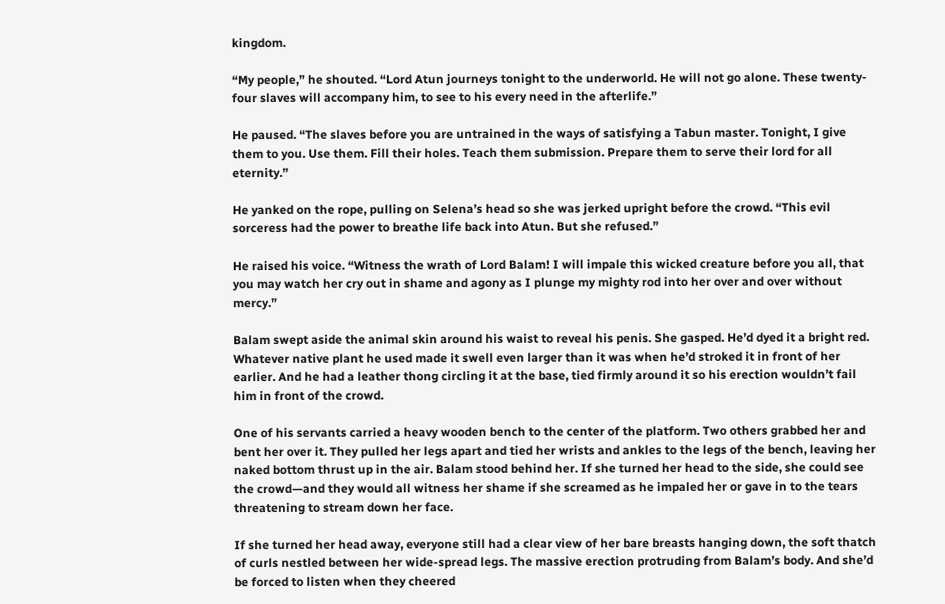kingdom.

“My people,” he shouted. “Lord Atun journeys tonight to the underworld. He will not go alone. These twenty-four slaves will accompany him, to see to his every need in the afterlife.”

He paused. “The slaves before you are untrained in the ways of satisfying a Tabun master. Tonight, I give them to you. Use them. Fill their holes. Teach them submission. Prepare them to serve their lord for all eternity.”

He yanked on the rope, pulling on Selena’s head so she was jerked upright before the crowd. “This evil sorceress had the power to breathe life back into Atun. But she refused.”

He raised his voice. “Witness the wrath of Lord Balam! I will impale this wicked creature before you all, that you may watch her cry out in shame and agony as I plunge my mighty rod into her over and over without mercy.”

Balam swept aside the animal skin around his waist to reveal his penis. She gasped. He’d dyed it a bright red. Whatever native plant he used made it swell even larger than it was when he’d stroked it in front of her earlier. And he had a leather thong circling it at the base, tied firmly around it so his erection wouldn’t fail him in front of the crowd.

One of his servants carried a heavy wooden bench to the center of the platform. Two others grabbed her and bent her over it. They pulled her legs apart and tied her wrists and ankles to the legs of the bench, leaving her naked bottom thrust up in the air. Balam stood behind her. If she turned her head to the side, she could see the crowd—and they would all witness her shame if she screamed as he impaled her or gave in to the tears threatening to stream down her face.

If she turned her head away, everyone still had a clear view of her bare breasts hanging down, the soft thatch of curls nestled between her wide-spread legs. The massive erection protruding from Balam’s body. And she’d be forced to listen when they cheered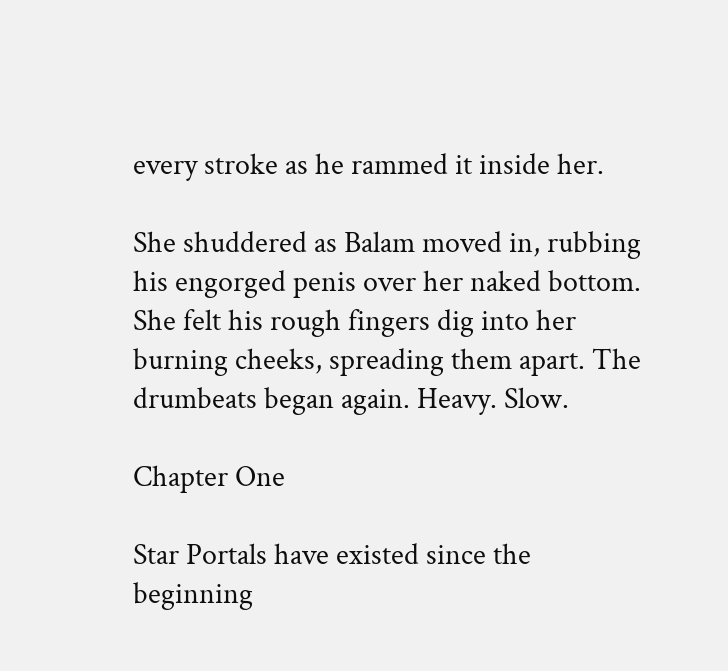every stroke as he rammed it inside her.

She shuddered as Balam moved in, rubbing his engorged penis over her naked bottom. She felt his rough fingers dig into her burning cheeks, spreading them apart. The drumbeats began again. Heavy. Slow.

Chapter One

Star Portals have existed since the beginning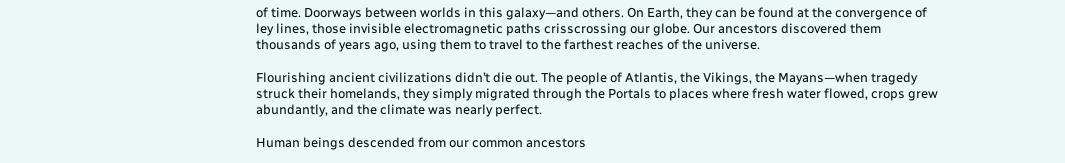of time. Doorways between worlds in this galaxy—and others. On Earth, they can be found at the convergence of ley lines, those invisible electromagnetic paths crisscrossing our globe. Our ancestors discovered them thousands of years ago, using them to travel to the farthest reaches of the universe.

Flourishing ancient civilizations didn’t die out. The people of Atlantis, the Vikings, the Mayans—when tragedy struck their homelands, they simply migrated through the Portals to places where fresh water flowed, crops grew abundantly, and the climate was nearly perfect.

Human beings descended from our common ancestors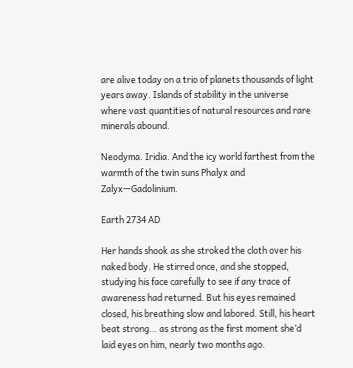are alive today on a trio of planets thousands of light years away. Islands of stability in the universe where vast quantities of natural resources and rare minerals abound.

Neodyma. Iridia. And the icy world farthest from the warmth of the twin suns Phalyx and Zalyx—Gadolinium.

Earth 2734 AD

Her hands shook as she stroked the cloth over his naked body. He stirred once, and she stopped, studying his face carefully to see if any trace of awareness had returned. But his eyes remained closed, his breathing slow and labored. Still, his heart beat strong… as strong as the first moment she’d laid eyes on him, nearly two months ago.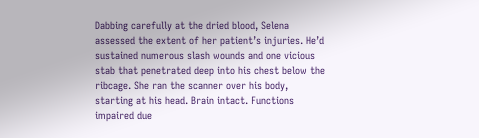Dabbing carefully at the dried blood, Selena assessed the extent of her patient’s injuries. He’d sustained numerous slash wounds and one vicious stab that penetrated deep into his chest below the ribcage. She ran the scanner over his body, starting at his head. Brain intact. Functions impaired due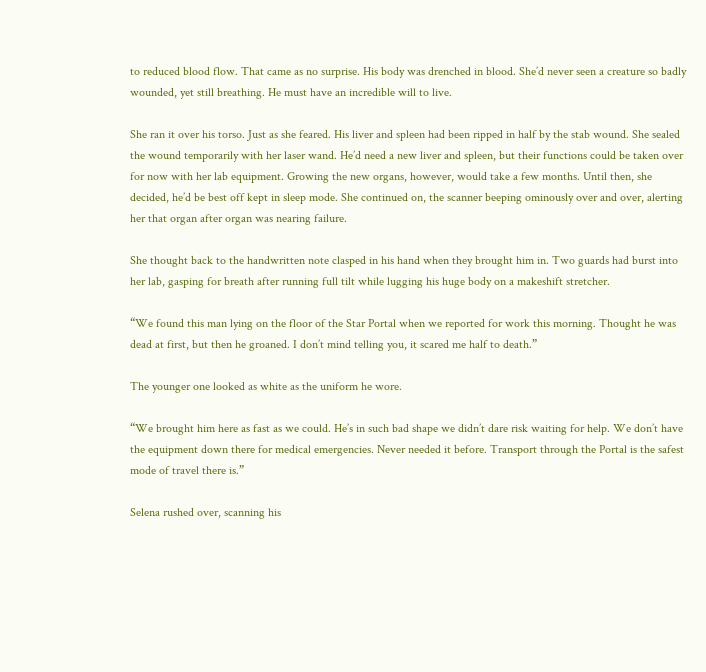to reduced blood flow. That came as no surprise. His body was drenched in blood. She’d never seen a creature so badly wounded, yet still breathing. He must have an incredible will to live.

She ran it over his torso. Just as she feared. His liver and spleen had been ripped in half by the stab wound. She sealed the wound temporarily with her laser wand. He’d need a new liver and spleen, but their functions could be taken over for now with her lab equipment. Growing the new organs, however, would take a few months. Until then, she decided, he’d be best off kept in sleep mode. She continued on, the scanner beeping ominously over and over, alerting her that organ after organ was nearing failure.

She thought back to the handwritten note clasped in his hand when they brought him in. Two guards had burst into her lab, gasping for breath after running full tilt while lugging his huge body on a makeshift stretcher.

“We found this man lying on the floor of the Star Portal when we reported for work this morning. Thought he was dead at first, but then he groaned. I don’t mind telling you, it scared me half to death.”

The younger one looked as white as the uniform he wore.

“We brought him here as fast as we could. He’s in such bad shape we didn’t dare risk waiting for help. We don’t have the equipment down there for medical emergencies. Never needed it before. Transport through the Portal is the safest mode of travel there is.”

Selena rushed over, scanning his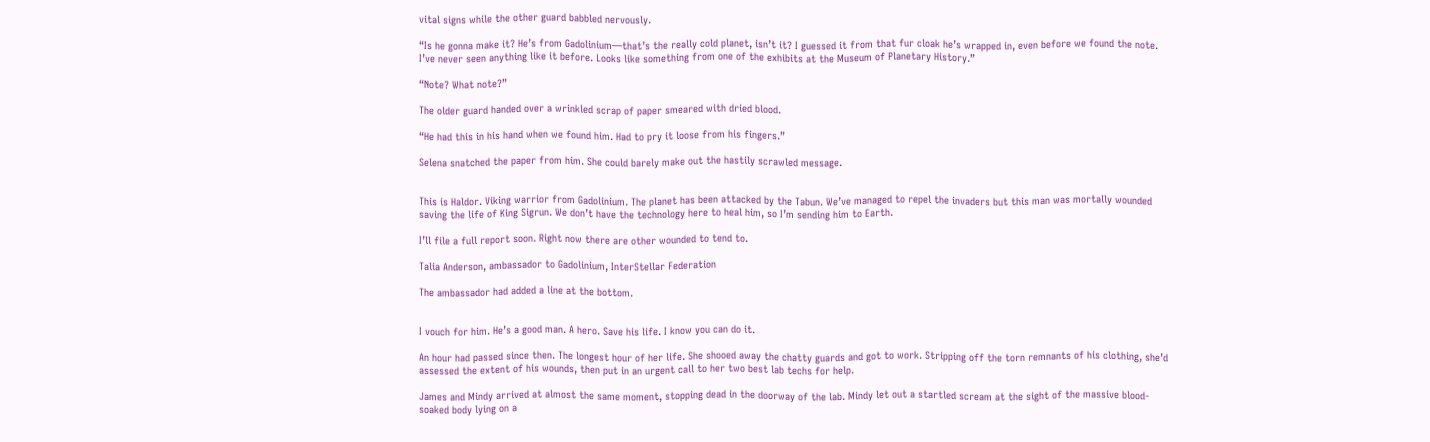vital signs while the other guard babbled nervously.

“Is he gonna make it? He’s from Gadolinium—that’s the really cold planet, isn’t it? I guessed it from that fur cloak he’s wrapped in, even before we found the note. I’ve never seen anything like it before. Looks like something from one of the exhibits at the Museum of Planetary History.”

“Note? What note?”

The older guard handed over a wrinkled scrap of paper smeared with dried blood.

“He had this in his hand when we found him. Had to pry it loose from his fingers.”

Selena snatched the paper from him. She could barely make out the hastily scrawled message.


This is Haldor. Viking warrior from Gadolinium. The planet has been attacked by the Tabun. We’ve managed to repel the invaders but this man was mortally wounded saving the life of King Sigrun. We don’t have the technology here to heal him, so I’m sending him to Earth.

I’ll file a full report soon. Right now there are other wounded to tend to.

Talia Anderson, ambassador to Gadolinium, InterStellar Federation

The ambassador had added a line at the bottom.


I vouch for him. He’s a good man. A hero. Save his life. I know you can do it.

An hour had passed since then. The longest hour of her life. She shooed away the chatty guards and got to work. Stripping off the torn remnants of his clothing, she’d assessed the extent of his wounds, then put in an urgent call to her two best lab techs for help.

James and Mindy arrived at almost the same moment, stopping dead in the doorway of the lab. Mindy let out a startled scream at the sight of the massive blood-soaked body lying on a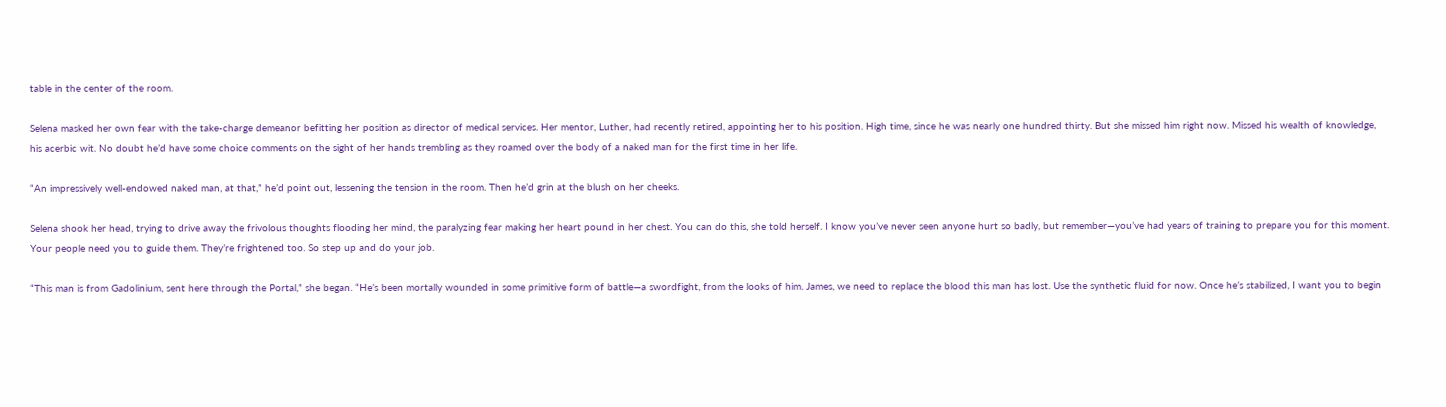table in the center of the room.

Selena masked her own fear with the take-charge demeanor befitting her position as director of medical services. Her mentor, Luther, had recently retired, appointing her to his position. High time, since he was nearly one hundred thirty. But she missed him right now. Missed his wealth of knowledge, his acerbic wit. No doubt he’d have some choice comments on the sight of her hands trembling as they roamed over the body of a naked man for the first time in her life.

“An impressively well-endowed naked man, at that,” he’d point out, lessening the tension in the room. Then he’d grin at the blush on her cheeks.

Selena shook her head, trying to drive away the frivolous thoughts flooding her mind, the paralyzing fear making her heart pound in her chest. You can do this, she told herself. I know you’ve never seen anyone hurt so badly, but remember—you’ve had years of training to prepare you for this moment. Your people need you to guide them. They’re frightened too. So step up and do your job.

“This man is from Gadolinium, sent here through the Portal,” she began. “He’s been mortally wounded in some primitive form of battle—a swordfight, from the looks of him. James, we need to replace the blood this man has lost. Use the synthetic fluid for now. Once he’s stabilized, I want you to begin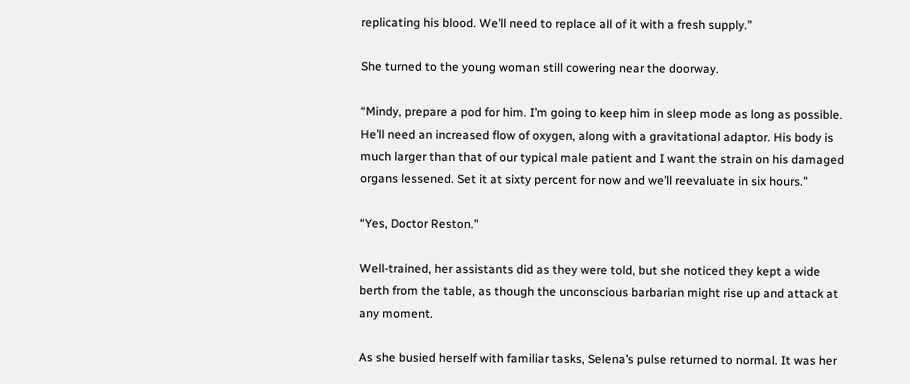replicating his blood. We’ll need to replace all of it with a fresh supply.”

She turned to the young woman still cowering near the doorway.

“Mindy, prepare a pod for him. I’m going to keep him in sleep mode as long as possible. He’ll need an increased flow of oxygen, along with a gravitational adaptor. His body is much larger than that of our typical male patient and I want the strain on his damaged organs lessened. Set it at sixty percent for now and we’ll reevaluate in six hours.”

“Yes, Doctor Reston.”

Well-trained, her assistants did as they were told, but she noticed they kept a wide berth from the table, as though the unconscious barbarian might rise up and attack at any moment.

As she busied herself with familiar tasks, Selena’s pulse returned to normal. It was her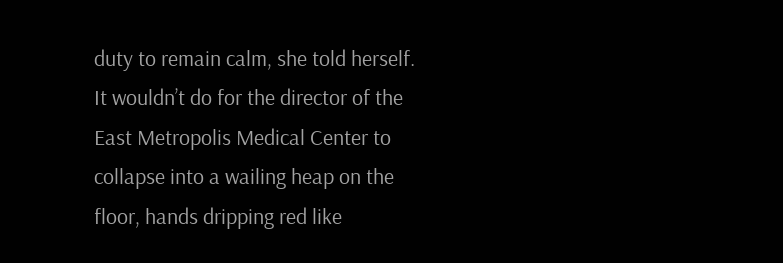duty to remain calm, she told herself. It wouldn’t do for the director of the East Metropolis Medical Center to collapse into a wailing heap on the floor, hands dripping red like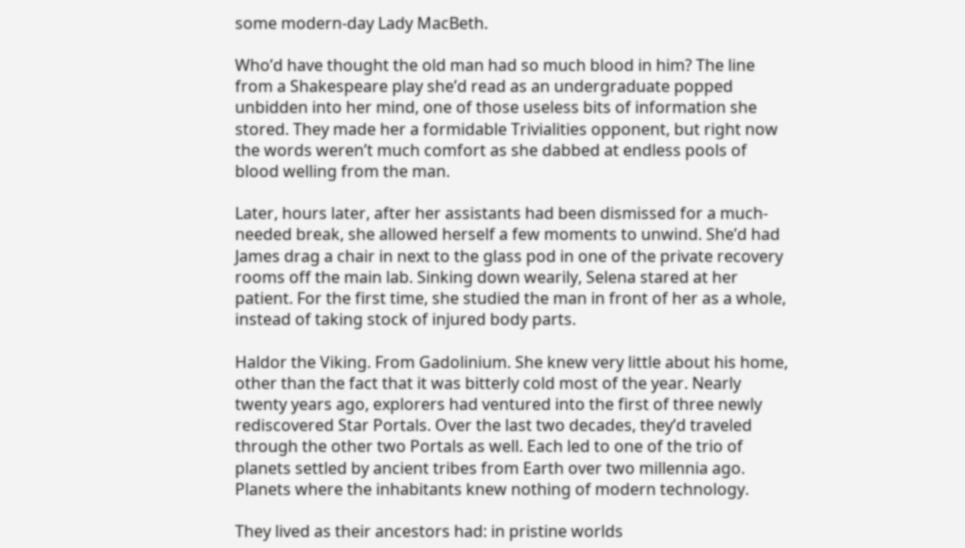some modern-day Lady MacBeth.

Who’d have thought the old man had so much blood in him? The line from a Shakespeare play she’d read as an undergraduate popped unbidden into her mind, one of those useless bits of information she stored. They made her a formidable Trivialities opponent, but right now the words weren’t much comfort as she dabbed at endless pools of blood welling from the man.

Later, hours later, after her assistants had been dismissed for a much-needed break, she allowed herself a few moments to unwind. She’d had James drag a chair in next to the glass pod in one of the private recovery rooms off the main lab. Sinking down wearily, Selena stared at her patient. For the first time, she studied the man in front of her as a whole, instead of taking stock of injured body parts.

Haldor the Viking. From Gadolinium. She knew very little about his home, other than the fact that it was bitterly cold most of the year. Nearly twenty years ago, explorers had ventured into the first of three newly rediscovered Star Portals. Over the last two decades, they’d traveled through the other two Portals as well. Each led to one of the trio of planets settled by ancient tribes from Earth over two millennia ago. Planets where the inhabitants knew nothing of modern technology.

They lived as their ancestors had: in pristine worlds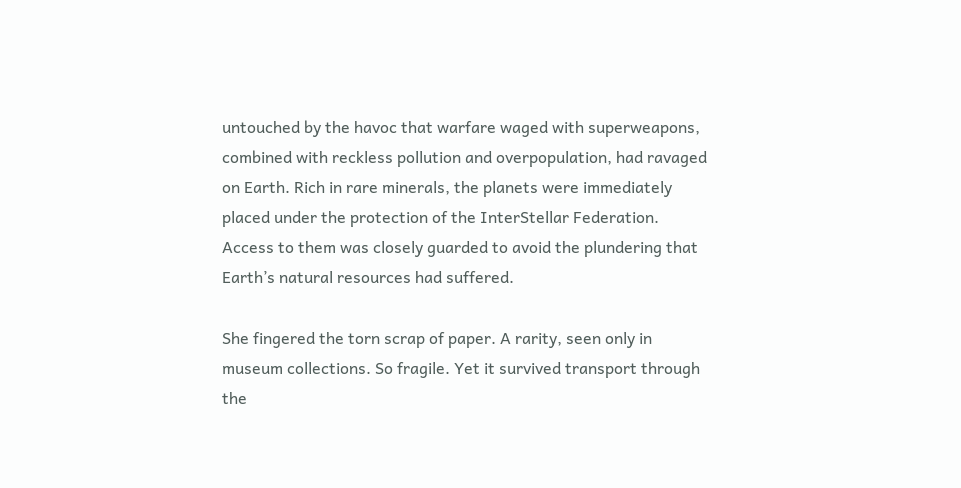untouched by the havoc that warfare waged with superweapons, combined with reckless pollution and overpopulation, had ravaged on Earth. Rich in rare minerals, the planets were immediately placed under the protection of the InterStellar Federation. Access to them was closely guarded to avoid the plundering that Earth’s natural resources had suffered.

She fingered the torn scrap of paper. A rarity, seen only in museum collections. So fragile. Yet it survived transport through the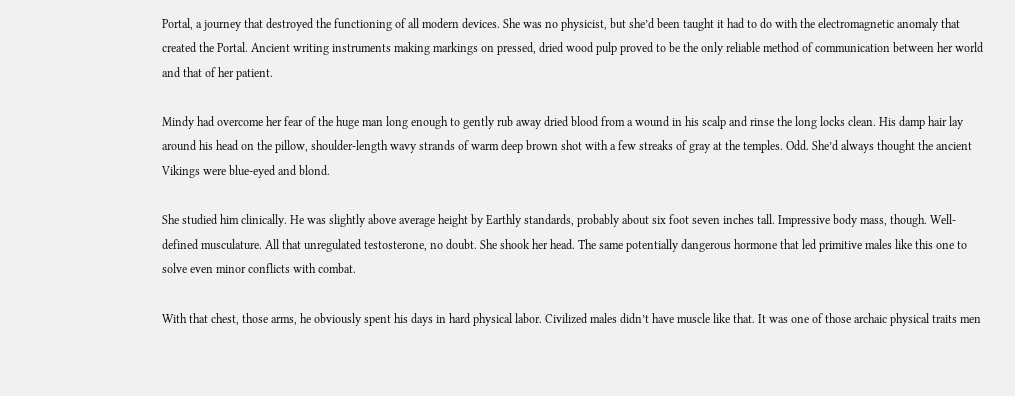Portal, a journey that destroyed the functioning of all modern devices. She was no physicist, but she’d been taught it had to do with the electromagnetic anomaly that created the Portal. Ancient writing instruments making markings on pressed, dried wood pulp proved to be the only reliable method of communication between her world and that of her patient.

Mindy had overcome her fear of the huge man long enough to gently rub away dried blood from a wound in his scalp and rinse the long locks clean. His damp hair lay around his head on the pillow, shoulder-length wavy strands of warm deep brown shot with a few streaks of gray at the temples. Odd. She’d always thought the ancient Vikings were blue-eyed and blond.

She studied him clinically. He was slightly above average height by Earthly standards, probably about six foot seven inches tall. Impressive body mass, though. Well-defined musculature. All that unregulated testosterone, no doubt. She shook her head. The same potentially dangerous hormone that led primitive males like this one to solve even minor conflicts with combat.

With that chest, those arms, he obviously spent his days in hard physical labor. Civilized males didn’t have muscle like that. It was one of those archaic physical traits men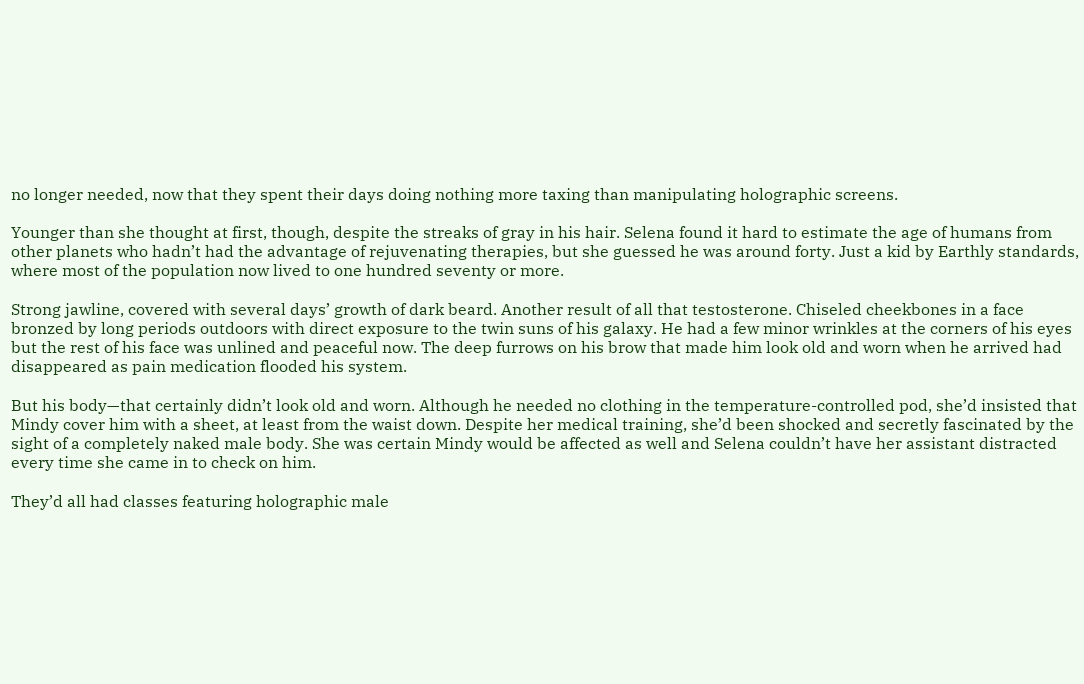no longer needed, now that they spent their days doing nothing more taxing than manipulating holographic screens.

Younger than she thought at first, though, despite the streaks of gray in his hair. Selena found it hard to estimate the age of humans from other planets who hadn’t had the advantage of rejuvenating therapies, but she guessed he was around forty. Just a kid by Earthly standards, where most of the population now lived to one hundred seventy or more.

Strong jawline, covered with several days’ growth of dark beard. Another result of all that testosterone. Chiseled cheekbones in a face bronzed by long periods outdoors with direct exposure to the twin suns of his galaxy. He had a few minor wrinkles at the corners of his eyes but the rest of his face was unlined and peaceful now. The deep furrows on his brow that made him look old and worn when he arrived had disappeared as pain medication flooded his system.

But his body—that certainly didn’t look old and worn. Although he needed no clothing in the temperature-controlled pod, she’d insisted that Mindy cover him with a sheet, at least from the waist down. Despite her medical training, she’d been shocked and secretly fascinated by the sight of a completely naked male body. She was certain Mindy would be affected as well and Selena couldn’t have her assistant distracted every time she came in to check on him.

They’d all had classes featuring holographic male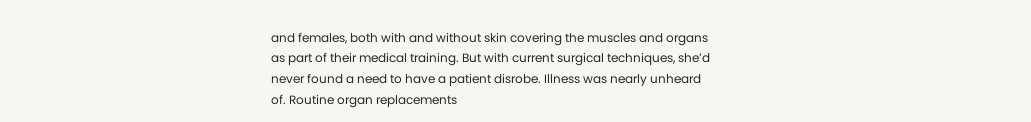and females, both with and without skin covering the muscles and organs as part of their medical training. But with current surgical techniques, she’d never found a need to have a patient disrobe. Illness was nearly unheard of. Routine organ replacements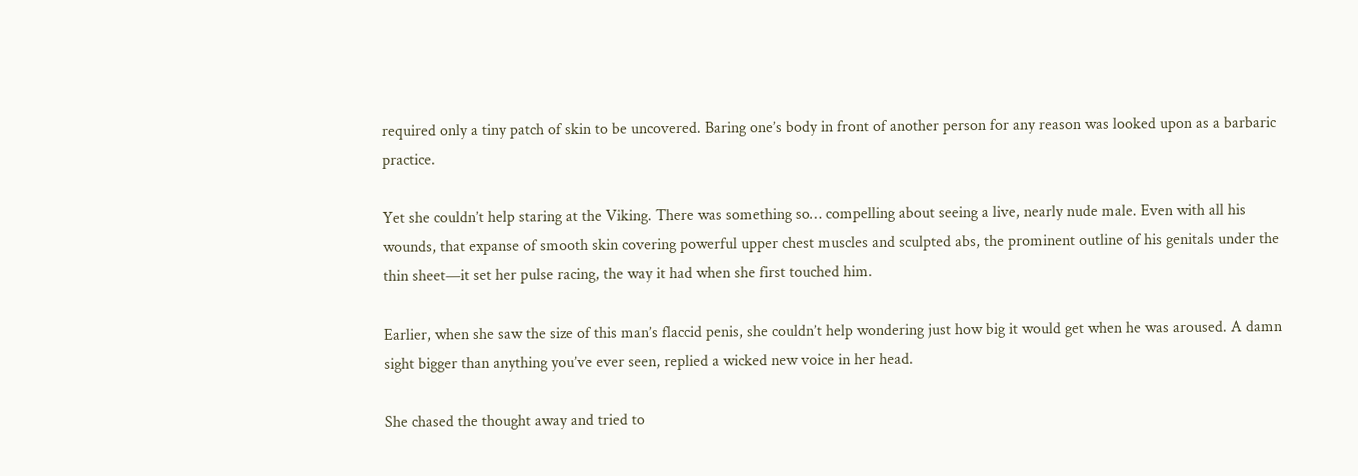required only a tiny patch of skin to be uncovered. Baring one’s body in front of another person for any reason was looked upon as a barbaric practice.

Yet she couldn’t help staring at the Viking. There was something so… compelling about seeing a live, nearly nude male. Even with all his wounds, that expanse of smooth skin covering powerful upper chest muscles and sculpted abs, the prominent outline of his genitals under the thin sheet—it set her pulse racing, the way it had when she first touched him.

Earlier, when she saw the size of this man’s flaccid penis, she couldn’t help wondering just how big it would get when he was aroused. A damn sight bigger than anything you’ve ever seen, replied a wicked new voice in her head.

She chased the thought away and tried to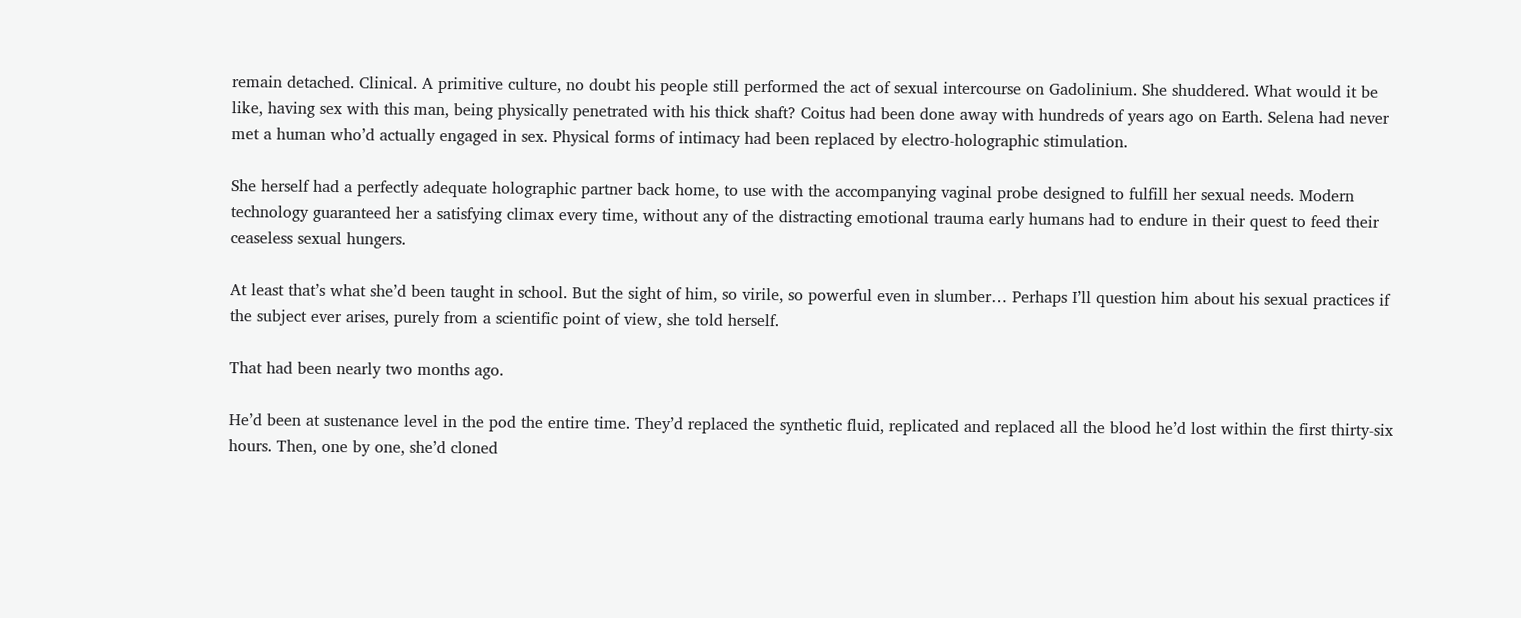remain detached. Clinical. A primitive culture, no doubt his people still performed the act of sexual intercourse on Gadolinium. She shuddered. What would it be like, having sex with this man, being physically penetrated with his thick shaft? Coitus had been done away with hundreds of years ago on Earth. Selena had never met a human who’d actually engaged in sex. Physical forms of intimacy had been replaced by electro-holographic stimulation.

She herself had a perfectly adequate holographic partner back home, to use with the accompanying vaginal probe designed to fulfill her sexual needs. Modern technology guaranteed her a satisfying climax every time, without any of the distracting emotional trauma early humans had to endure in their quest to feed their ceaseless sexual hungers.

At least that’s what she’d been taught in school. But the sight of him, so virile, so powerful even in slumber… Perhaps I’ll question him about his sexual practices if the subject ever arises, purely from a scientific point of view, she told herself.

That had been nearly two months ago.

He’d been at sustenance level in the pod the entire time. They’d replaced the synthetic fluid, replicated and replaced all the blood he’d lost within the first thirty-six hours. Then, one by one, she’d cloned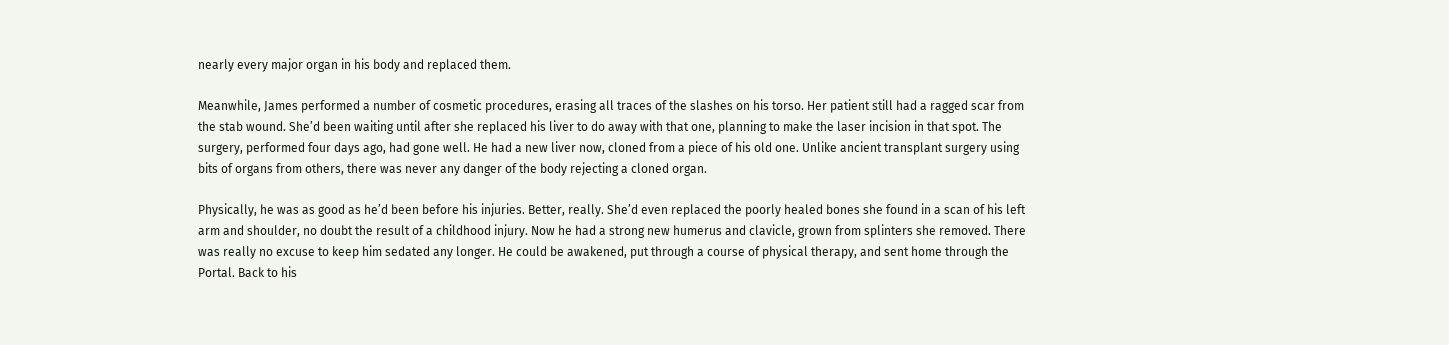nearly every major organ in his body and replaced them.

Meanwhile, James performed a number of cosmetic procedures, erasing all traces of the slashes on his torso. Her patient still had a ragged scar from the stab wound. She’d been waiting until after she replaced his liver to do away with that one, planning to make the laser incision in that spot. The surgery, performed four days ago, had gone well. He had a new liver now, cloned from a piece of his old one. Unlike ancient transplant surgery using bits of organs from others, there was never any danger of the body rejecting a cloned organ.

Physically, he was as good as he’d been before his injuries. Better, really. She’d even replaced the poorly healed bones she found in a scan of his left arm and shoulder, no doubt the result of a childhood injury. Now he had a strong new humerus and clavicle, grown from splinters she removed. There was really no excuse to keep him sedated any longer. He could be awakened, put through a course of physical therapy, and sent home through the Portal. Back to his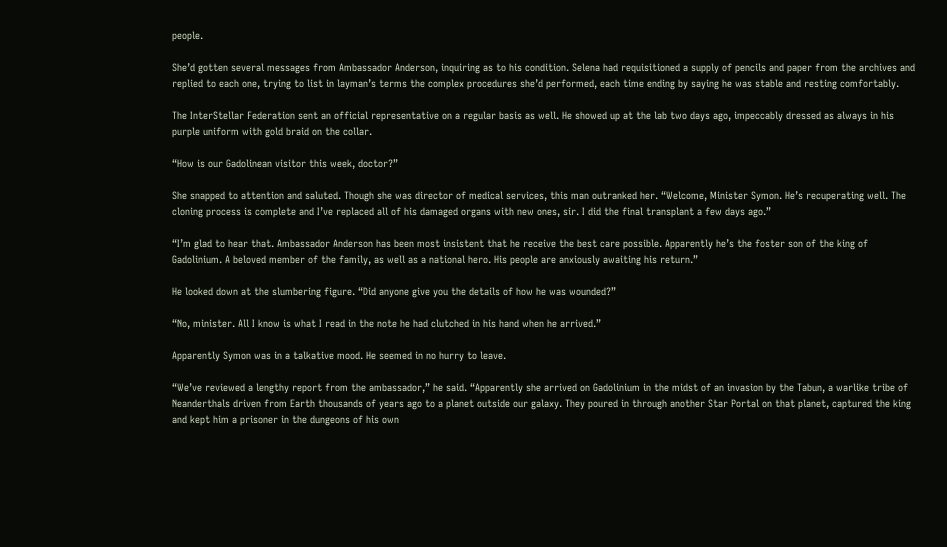people.

She’d gotten several messages from Ambassador Anderson, inquiring as to his condition. Selena had requisitioned a supply of pencils and paper from the archives and replied to each one, trying to list in layman’s terms the complex procedures she’d performed, each time ending by saying he was stable and resting comfortably.

The InterStellar Federation sent an official representative on a regular basis as well. He showed up at the lab two days ago, impeccably dressed as always in his purple uniform with gold braid on the collar.

“How is our Gadolinean visitor this week, doctor?”

She snapped to attention and saluted. Though she was director of medical services, this man outranked her. “Welcome, Minister Symon. He’s recuperating well. The cloning process is complete and I’ve replaced all of his damaged organs with new ones, sir. I did the final transplant a few days ago.”

“I’m glad to hear that. Ambassador Anderson has been most insistent that he receive the best care possible. Apparently he’s the foster son of the king of Gadolinium. A beloved member of the family, as well as a national hero. His people are anxiously awaiting his return.”

He looked down at the slumbering figure. “Did anyone give you the details of how he was wounded?”

“No, minister. All I know is what I read in the note he had clutched in his hand when he arrived.”

Apparently Symon was in a talkative mood. He seemed in no hurry to leave.

“We’ve reviewed a lengthy report from the ambassador,” he said. “Apparently she arrived on Gadolinium in the midst of an invasion by the Tabun, a warlike tribe of Neanderthals driven from Earth thousands of years ago to a planet outside our galaxy. They poured in through another Star Portal on that planet, captured the king and kept him a prisoner in the dungeons of his own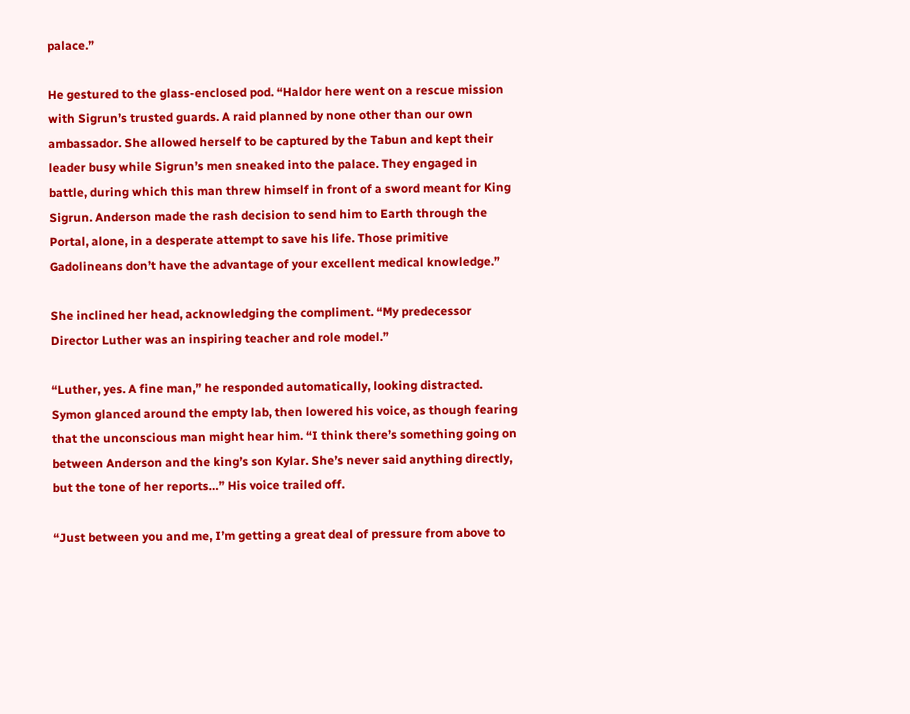palace.”

He gestured to the glass-enclosed pod. “Haldor here went on a rescue mission with Sigrun’s trusted guards. A raid planned by none other than our own ambassador. She allowed herself to be captured by the Tabun and kept their leader busy while Sigrun’s men sneaked into the palace. They engaged in battle, during which this man threw himself in front of a sword meant for King Sigrun. Anderson made the rash decision to send him to Earth through the Portal, alone, in a desperate attempt to save his life. Those primitive Gadolineans don’t have the advantage of your excellent medical knowledge.”

She inclined her head, acknowledging the compliment. “My predecessor Director Luther was an inspiring teacher and role model.”

“Luther, yes. A fine man,” he responded automatically, looking distracted. Symon glanced around the empty lab, then lowered his voice, as though fearing that the unconscious man might hear him. “I think there’s something going on between Anderson and the king’s son Kylar. She’s never said anything directly, but the tone of her reports…” His voice trailed off.

“Just between you and me, I’m getting a great deal of pressure from above to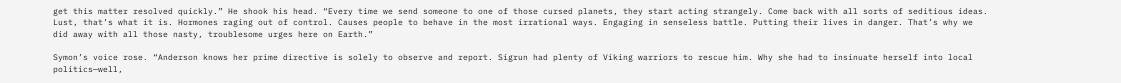get this matter resolved quickly.” He shook his head. “Every time we send someone to one of those cursed planets, they start acting strangely. Come back with all sorts of seditious ideas. Lust, that’s what it is. Hormones raging out of control. Causes people to behave in the most irrational ways. Engaging in senseless battle. Putting their lives in danger. That’s why we did away with all those nasty, troublesome urges here on Earth.”

Symon’s voice rose. “Anderson knows her prime directive is solely to observe and report. Sigrun had plenty of Viking warriors to rescue him. Why she had to insinuate herself into local politics—well,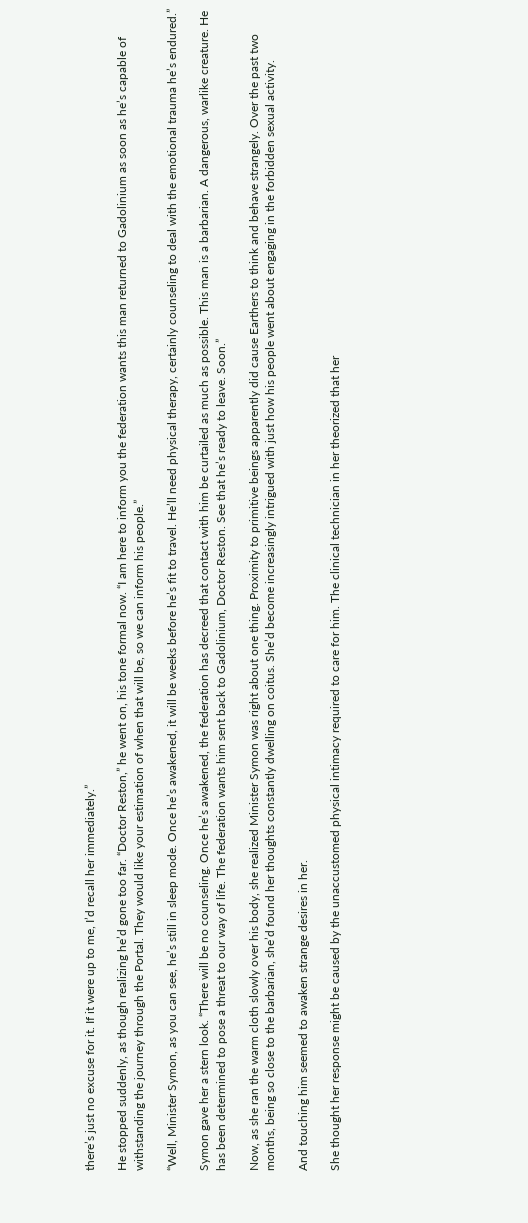there’s just no excuse for it. If it were up to me, I’d recall her immediately.”

He stopped suddenly, as though realizing he’d gone too far. “Doctor Reston,” he went on, his tone formal now. “I am here to inform you the federation wants this man returned to Gadolinium as soon as he’s capable of withstanding the journey through the Portal. They would like your estimation of when that will be, so we can inform his people.”

“Well, Minister Symon, as you can see, he’s still in sleep mode. Once he’s awakened, it will be weeks before he’s fit to travel. He’ll need physical therapy, certainly counseling to deal with the emotional trauma he’s endured.”

Symon gave her a stern look. “There will be no counseling. Once he’s awakened, the federation has decreed that contact with him be curtailed as much as possible. This man is a barbarian. A dangerous, warlike creature. He has been determined to pose a threat to our way of life. The federation wants him sent back to Gadolinium, Doctor Reston. See that he’s ready to leave. Soon.”

Now, as she ran the warm cloth slowly over his body, she realized Minister Symon was right about one thing. Proximity to primitive beings apparently did cause Earthers to think and behave strangely. Over the past two months, being so close to the barbarian, she’d found her thoughts constantly dwelling on coitus. She’d become increasingly intrigued with just how his people went about engaging in the forbidden sexual activity.

And touching him seemed to awaken strange desires in her.

She thought her response might be caused by the unaccustomed physical intimacy required to care for him. The clinical technician in her theorized that her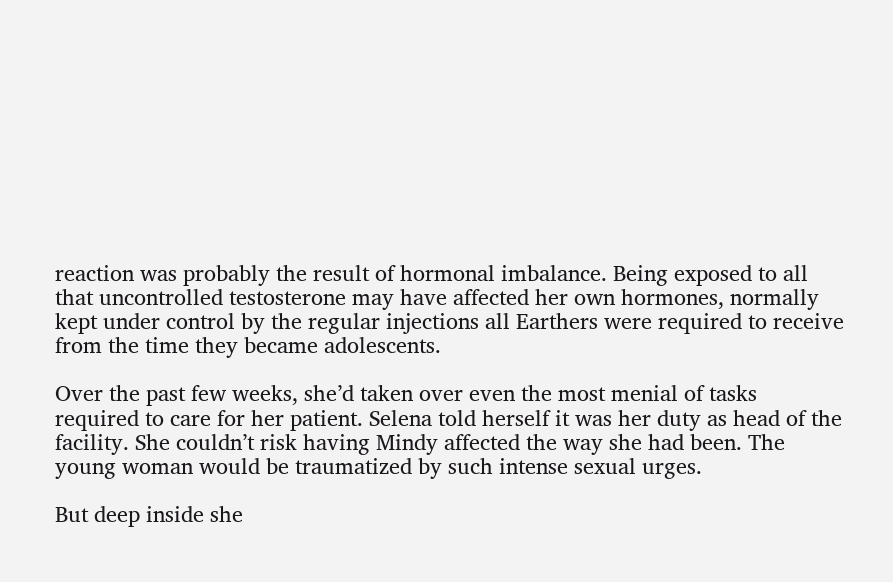reaction was probably the result of hormonal imbalance. Being exposed to all that uncontrolled testosterone may have affected her own hormones, normally kept under control by the regular injections all Earthers were required to receive from the time they became adolescents.

Over the past few weeks, she’d taken over even the most menial of tasks required to care for her patient. Selena told herself it was her duty as head of the facility. She couldn’t risk having Mindy affected the way she had been. The young woman would be traumatized by such intense sexual urges.

But deep inside she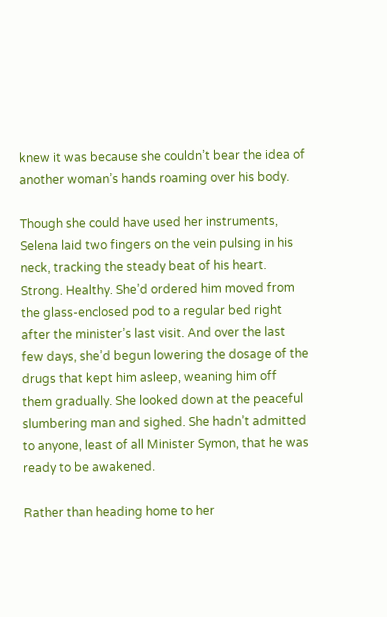knew it was because she couldn’t bear the idea of another woman’s hands roaming over his body.

Though she could have used her instruments, Selena laid two fingers on the vein pulsing in his neck, tracking the steady beat of his heart. Strong. Healthy. She’d ordered him moved from the glass-enclosed pod to a regular bed right after the minister’s last visit. And over the last few days, she’d begun lowering the dosage of the drugs that kept him asleep, weaning him off them gradually. She looked down at the peaceful slumbering man and sighed. She hadn’t admitted to anyone, least of all Minister Symon, that he was ready to be awakened.

Rather than heading home to her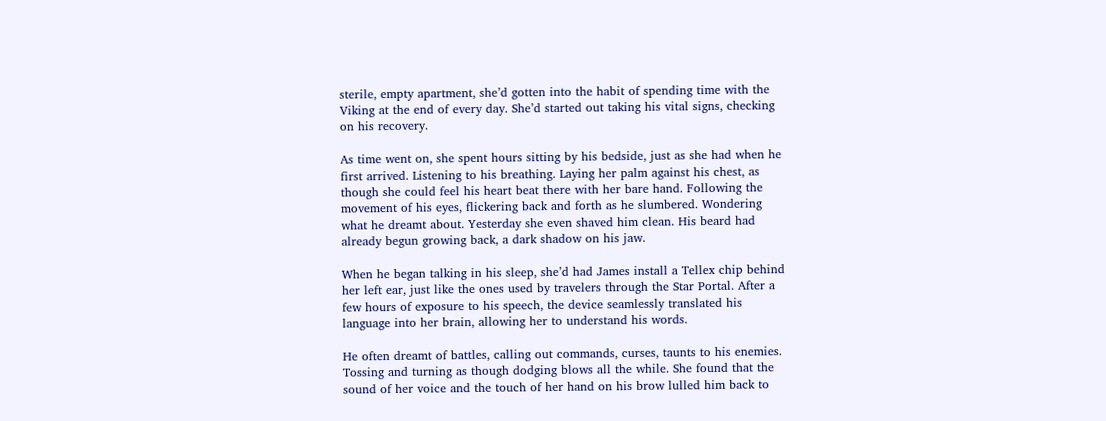sterile, empty apartment, she’d gotten into the habit of spending time with the Viking at the end of every day. She’d started out taking his vital signs, checking on his recovery.

As time went on, she spent hours sitting by his bedside, just as she had when he first arrived. Listening to his breathing. Laying her palm against his chest, as though she could feel his heart beat there with her bare hand. Following the movement of his eyes, flickering back and forth as he slumbered. Wondering what he dreamt about. Yesterday she even shaved him clean. His beard had already begun growing back, a dark shadow on his jaw.

When he began talking in his sleep, she’d had James install a Tellex chip behind her left ear, just like the ones used by travelers through the Star Portal. After a few hours of exposure to his speech, the device seamlessly translated his language into her brain, allowing her to understand his words.

He often dreamt of battles, calling out commands, curses, taunts to his enemies. Tossing and turning as though dodging blows all the while. She found that the sound of her voice and the touch of her hand on his brow lulled him back to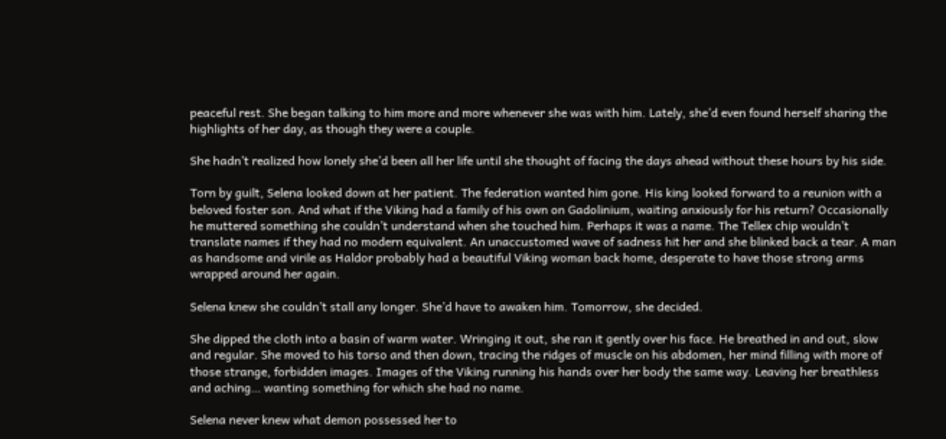peaceful rest. She began talking to him more and more whenever she was with him. Lately, she’d even found herself sharing the highlights of her day, as though they were a couple.

She hadn’t realized how lonely she’d been all her life until she thought of facing the days ahead without these hours by his side.

Torn by guilt, Selena looked down at her patient. The federation wanted him gone. His king looked forward to a reunion with a beloved foster son. And what if the Viking had a family of his own on Gadolinium, waiting anxiously for his return? Occasionally he muttered something she couldn’t understand when she touched him. Perhaps it was a name. The Tellex chip wouldn’t translate names if they had no modern equivalent. An unaccustomed wave of sadness hit her and she blinked back a tear. A man as handsome and virile as Haldor probably had a beautiful Viking woman back home, desperate to have those strong arms wrapped around her again.

Selena knew she couldn’t stall any longer. She’d have to awaken him. Tomorrow, she decided.

She dipped the cloth into a basin of warm water. Wringing it out, she ran it gently over his face. He breathed in and out, slow and regular. She moved to his torso and then down, tracing the ridges of muscle on his abdomen, her mind filling with more of those strange, forbidden images. Images of the Viking running his hands over her body the same way. Leaving her breathless and aching… wanting something for which she had no name.

Selena never knew what demon possessed her to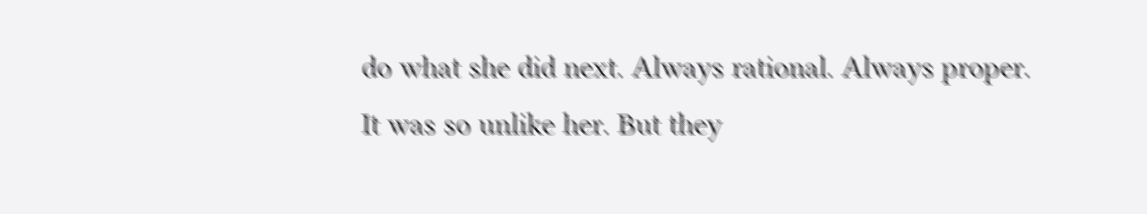do what she did next. Always rational. Always proper. It was so unlike her. But they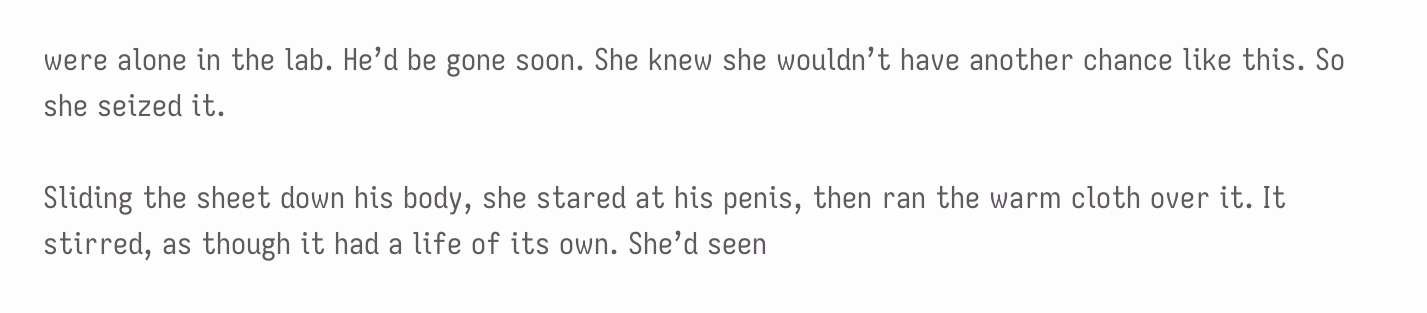were alone in the lab. He’d be gone soon. She knew she wouldn’t have another chance like this. So she seized it.

Sliding the sheet down his body, she stared at his penis, then ran the warm cloth over it. It stirred, as though it had a life of its own. She’d seen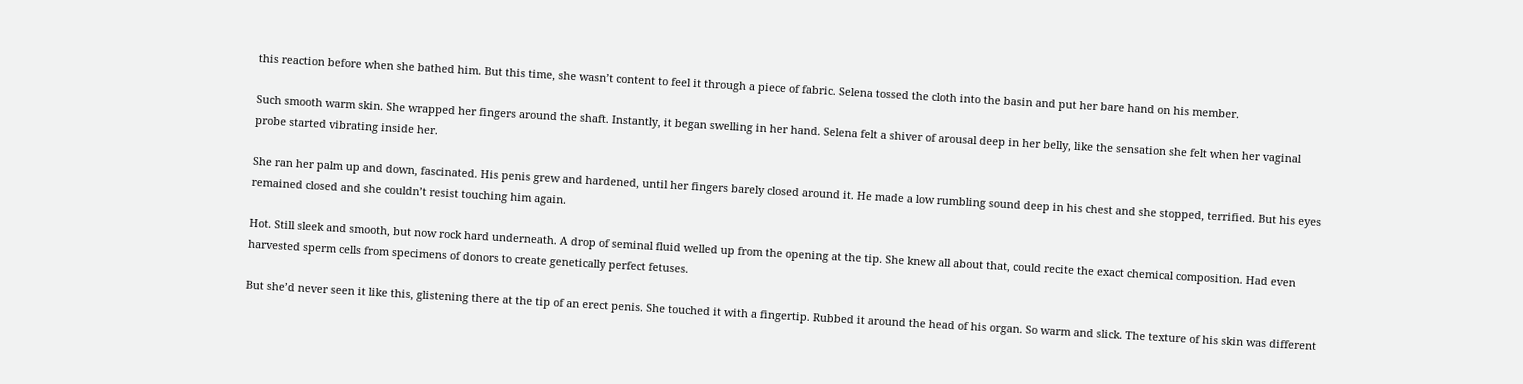this reaction before when she bathed him. But this time, she wasn’t content to feel it through a piece of fabric. Selena tossed the cloth into the basin and put her bare hand on his member.

Such smooth warm skin. She wrapped her fingers around the shaft. Instantly, it began swelling in her hand. Selena felt a shiver of arousal deep in her belly, like the sensation she felt when her vaginal probe started vibrating inside her.

She ran her palm up and down, fascinated. His penis grew and hardened, until her fingers barely closed around it. He made a low rumbling sound deep in his chest and she stopped, terrified. But his eyes remained closed and she couldn’t resist touching him again.

Hot. Still sleek and smooth, but now rock hard underneath. A drop of seminal fluid welled up from the opening at the tip. She knew all about that, could recite the exact chemical composition. Had even harvested sperm cells from specimens of donors to create genetically perfect fetuses.

But she’d never seen it like this, glistening there at the tip of an erect penis. She touched it with a fingertip. Rubbed it around the head of his organ. So warm and slick. The texture of his skin was different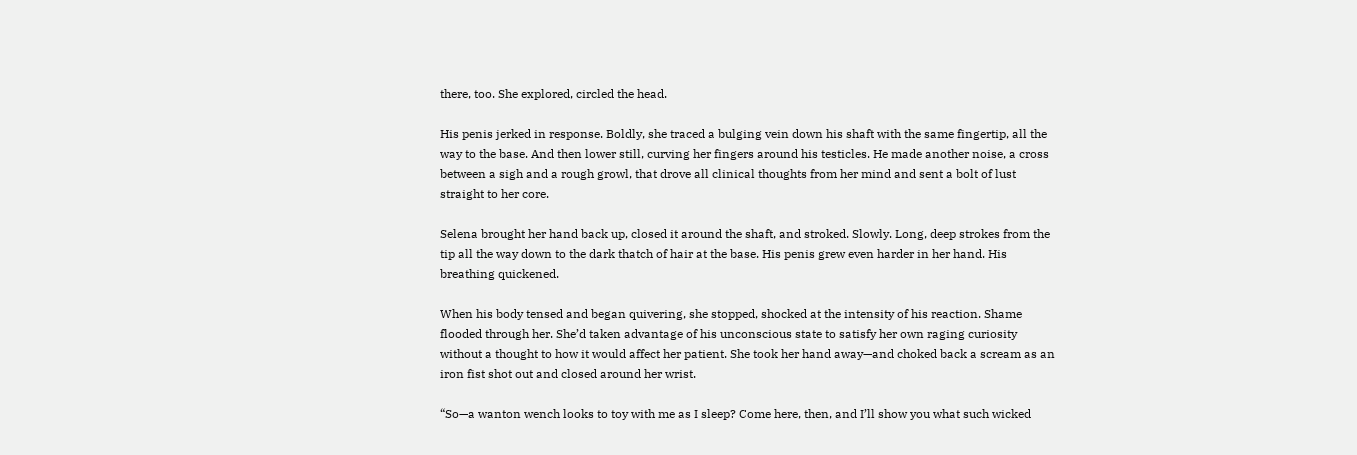there, too. She explored, circled the head.

His penis jerked in response. Boldly, she traced a bulging vein down his shaft with the same fingertip, all the way to the base. And then lower still, curving her fingers around his testicles. He made another noise, a cross between a sigh and a rough growl, that drove all clinical thoughts from her mind and sent a bolt of lust straight to her core.

Selena brought her hand back up, closed it around the shaft, and stroked. Slowly. Long, deep strokes from the tip all the way down to the dark thatch of hair at the base. His penis grew even harder in her hand. His breathing quickened.

When his body tensed and began quivering, she stopped, shocked at the intensity of his reaction. Shame flooded through her. She’d taken advantage of his unconscious state to satisfy her own raging curiosity without a thought to how it would affect her patient. She took her hand away—and choked back a scream as an iron fist shot out and closed around her wrist.

“So—a wanton wench looks to toy with me as I sleep? Come here, then, and I’ll show you what such wicked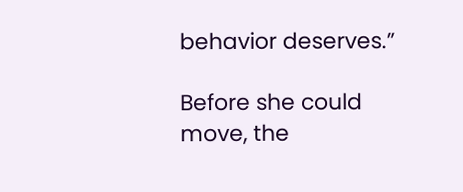behavior deserves.”

Before she could move, the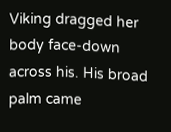Viking dragged her body face-down across his. His broad palm came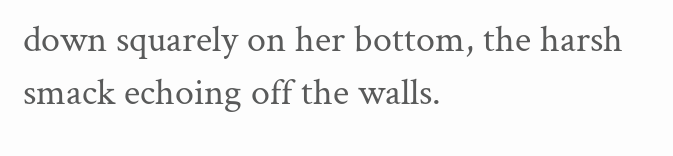down squarely on her bottom, the harsh smack echoing off the walls.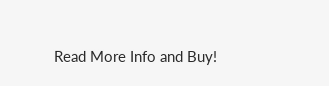Read More Info and Buy!